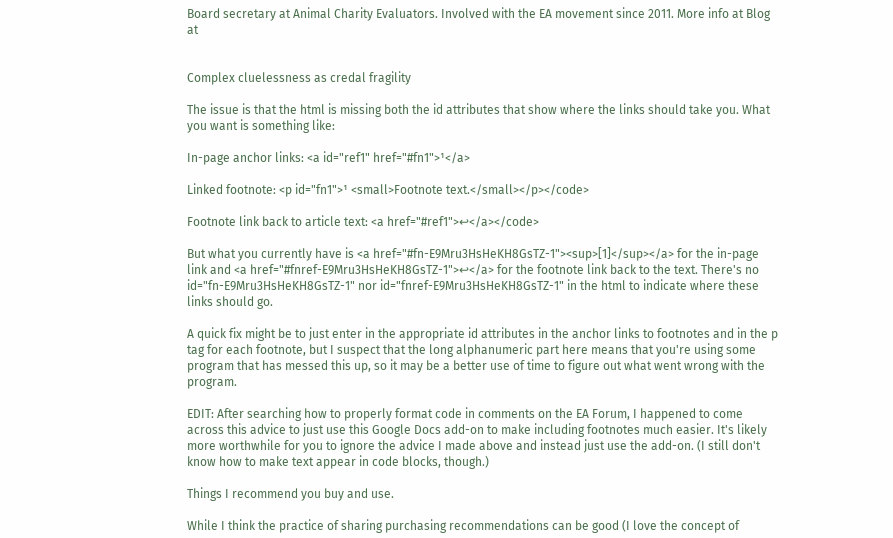Board secretary at Animal Charity Evaluators. Involved with the EA movement since 2011. More info at Blog at


Complex cluelessness as credal fragility

The issue is that the html is missing both the id attributes that show where the links should take you. What you want is something like:

In-page anchor links: <a id="ref1" href="#fn1">¹</a>

Linked footnote: <p id="fn1">¹ <small>Footnote text.</small></p></code>

Footnote link back to article text: <a href="#ref1">↩</a></code>

But what you currently have is <a href="#fn-E9Mru3HsHeKH8GsTZ-1"><sup>[1]</sup></a> for the in-page link and <a href="#fnref-E9Mru3HsHeKH8GsTZ-1">↩</a> for the footnote link back to the text. There's no id="fn-E9Mru3HsHeKH8GsTZ-1" nor id="fnref-E9Mru3HsHeKH8GsTZ-1" in the html to indicate where these links should go.

A quick fix might be to just enter in the appropriate id attributes in the anchor links to footnotes and in the p tag for each footnote, but I suspect that the long alphanumeric part here means that you're using some program that has messed this up, so it may be a better use of time to figure out what went wrong with the program.

EDIT: After searching how to properly format code in comments on the EA Forum, I happened to come across this advice to just use this Google Docs add-on to make including footnotes much easier. It's likely more worthwhile for you to ignore the advice I made above and instead just use the add-on. (I still don't know how to make text appear in code blocks, though.)

Things I recommend you buy and use.

While I think the practice of sharing purchasing recommendations can be good (I love the concept of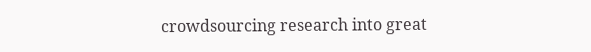crowdsourcing research into great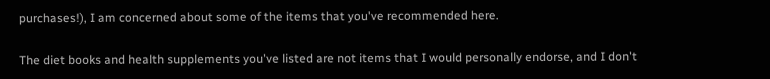purchases!), I am concerned about some of the items that you've recommended here.

The diet books and health supplements you've listed are not items that I would personally endorse, and I don't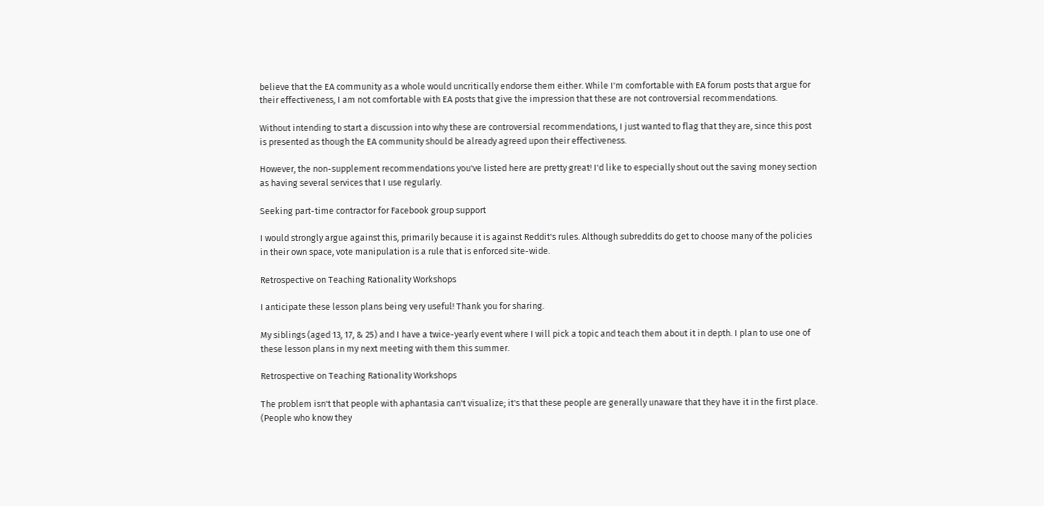believe that the EA community as a whole would uncritically endorse them either. While I'm comfortable with EA forum posts that argue for their effectiveness, I am not comfortable with EA posts that give the impression that these are not controversial recommendations.

Without intending to start a discussion into why these are controversial recommendations, I just wanted to flag that they are, since this post is presented as though the EA community should be already agreed upon their effectiveness.

However, the non-supplement recommendations you've listed here are pretty great! I'd like to especially shout out the saving money section as having several services that I use regularly.

Seeking part-time contractor for Facebook group support

I would strongly argue against this, primarily because it is against Reddit's rules. Although subreddits do get to choose many of the policies in their own space, vote manipulation is a rule that is enforced site-wide.

Retrospective on Teaching Rationality Workshops

I anticipate these lesson plans being very useful! Thank you for sharing.

My siblings (aged 13, 17, & 25) and I have a twice-yearly event where I will pick a topic and teach them about it in depth. I plan to use one of these lesson plans in my next meeting with them this summer.

Retrospective on Teaching Rationality Workshops

The problem isn't that people with aphantasia can't visualize; it's that these people are generally unaware that they have it in the first place. (People who know they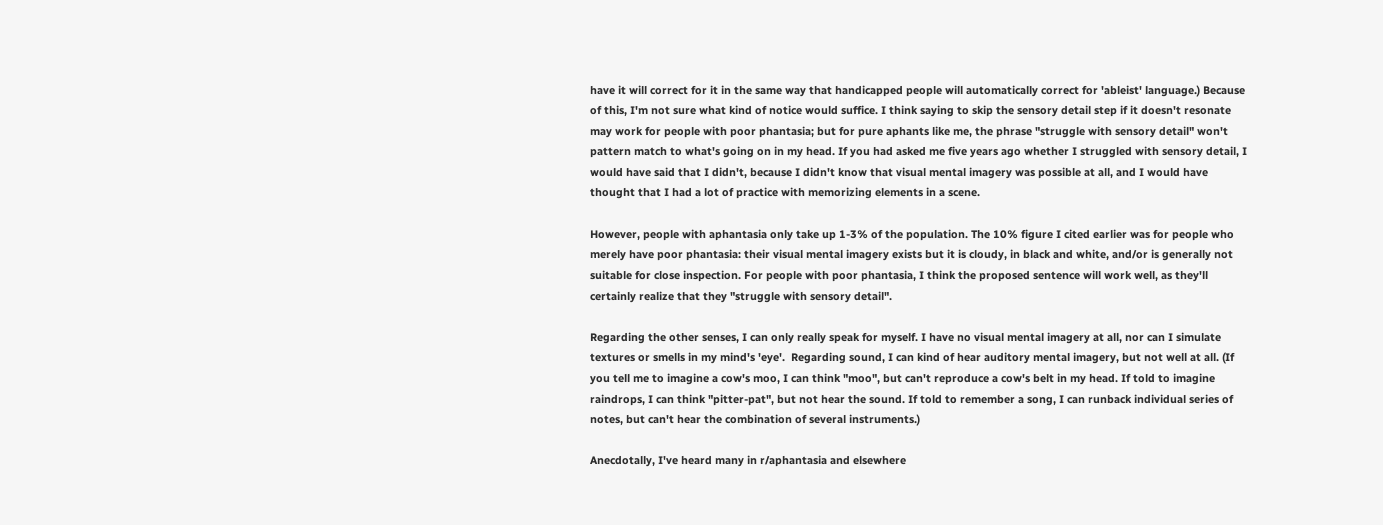have it will correct for it in the same way that handicapped people will automatically correct for 'ableist' language.) Because of this, I'm not sure what kind of notice would suffice. I think saying to skip the sensory detail step if it doesn't resonate may work for people with poor phantasia; but for pure aphants like me, the phrase "struggle with sensory detail" won't pattern match to what's going on in my head. If you had asked me five years ago whether I struggled with sensory detail, I would have said that I didn't, because I didn't know that visual mental imagery was possible at all, and I would have thought that I had a lot of practice with memorizing elements in a scene.

However, people with aphantasia only take up 1-3% of the population. The 10% figure I cited earlier was for people who merely have poor phantasia: their visual mental imagery exists but it is cloudy, in black and white, and/or is generally not suitable for close inspection. For people with poor phantasia, I think the proposed sentence will work well, as they'll certainly realize that they "struggle with sensory detail".

Regarding the other senses, I can only really speak for myself. I have no visual mental imagery at all, nor can I simulate textures or smells in my mind's 'eye'.  Regarding sound, I can kind of hear auditory mental imagery, but not well at all. (If you tell me to imagine a cow's moo, I can think "moo", but can't reproduce a cow's belt in my head. If told to imagine raindrops, I can think "pitter-pat", but not hear the sound. If told to remember a song, I can runback individual series of notes, but can't hear the combination of several instruments.)

Anecdotally, I've heard many in r/aphantasia and elsewhere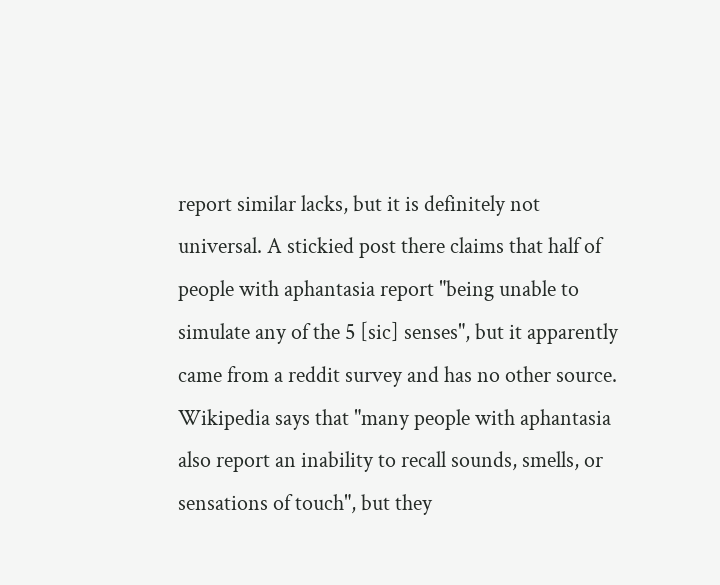report similar lacks, but it is definitely not universal. A stickied post there claims that half of people with aphantasia report "being unable to simulate any of the 5 [sic] senses", but it apparently came from a reddit survey and has no other source. Wikipedia says that "many people with aphantasia also report an inability to recall sounds, smells, or sensations of touch", but they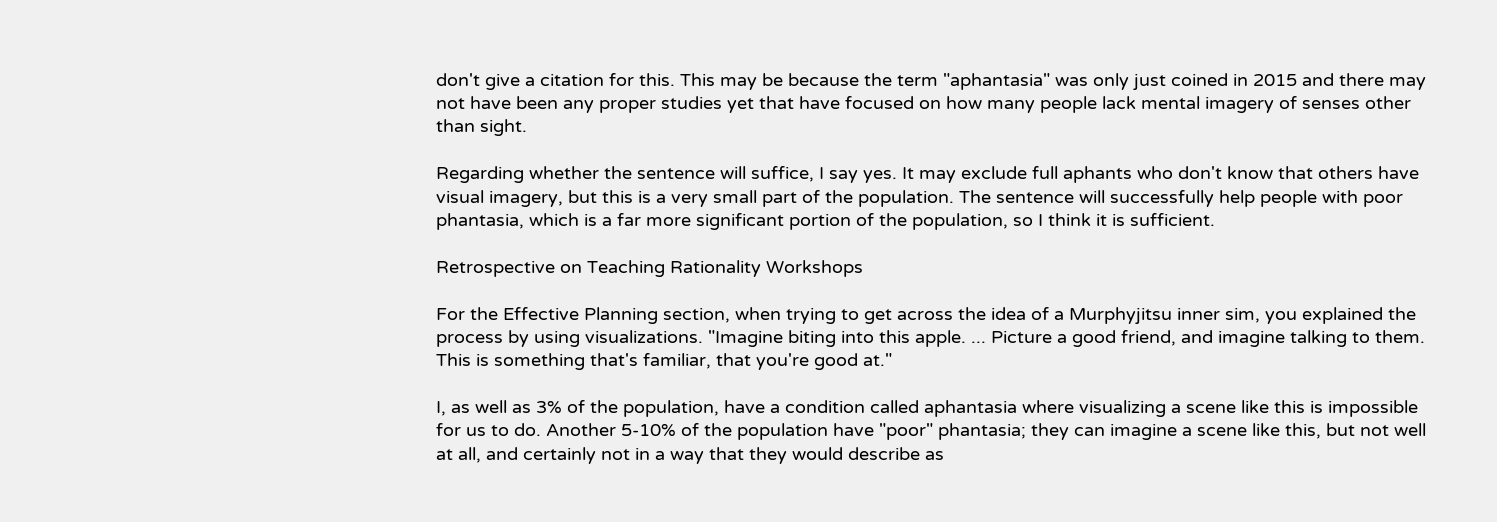don't give a citation for this. This may be because the term "aphantasia" was only just coined in 2015 and there may not have been any proper studies yet that have focused on how many people lack mental imagery of senses other than sight.

Regarding whether the sentence will suffice, I say yes. It may exclude full aphants who don't know that others have visual imagery, but this is a very small part of the population. The sentence will successfully help people with poor phantasia, which is a far more significant portion of the population, so I think it is sufficient.

Retrospective on Teaching Rationality Workshops

For the Effective Planning section, when trying to get across the idea of a Murphyjitsu inner sim, you explained the process by using visualizations. "Imagine biting into this apple. ... Picture a good friend, and imagine talking to them. This is something that's familiar, that you're good at."

I, as well as 3% of the population, have a condition called aphantasia where visualizing a scene like this is impossible for us to do. Another 5-10% of the population have "poor" phantasia; they can imagine a scene like this, but not well at all, and certainly not in a way that they would describe as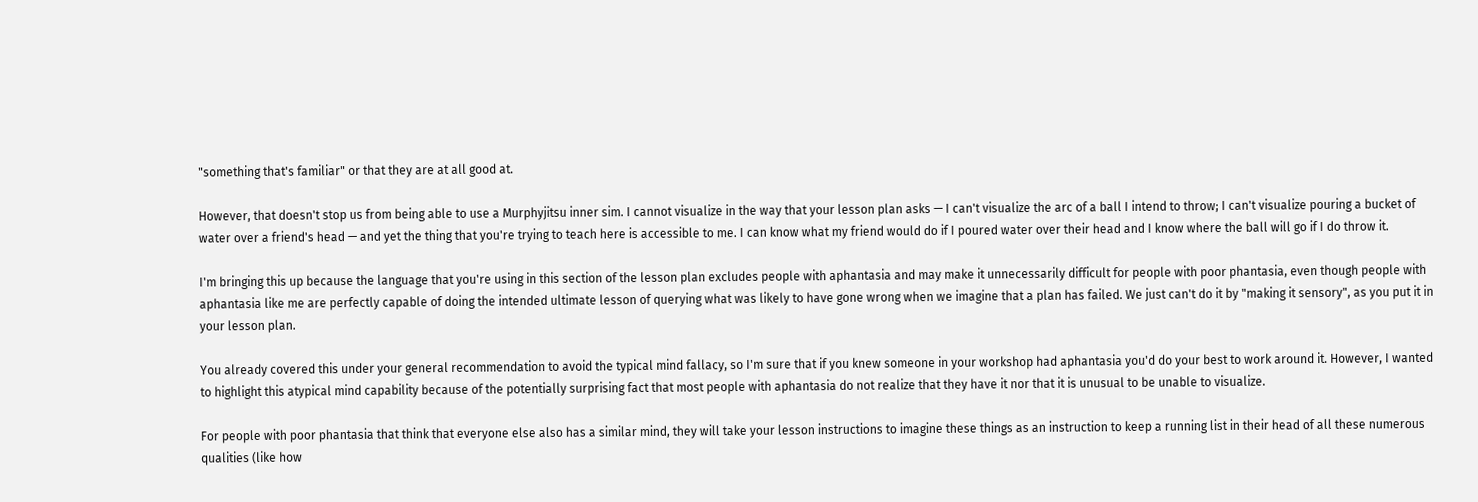"something that's familiar" or that they are at all good at.

However, that doesn't stop us from being able to use a Murphyjitsu inner sim. I cannot visualize in the way that your lesson plan asks — I can't visualize the arc of a ball I intend to throw; I can't visualize pouring a bucket of water over a friend's head — and yet the thing that you're trying to teach here is accessible to me. I can know what my friend would do if I poured water over their head and I know where the ball will go if I do throw it.

I'm bringing this up because the language that you're using in this section of the lesson plan excludes people with aphantasia and may make it unnecessarily difficult for people with poor phantasia, even though people with aphantasia like me are perfectly capable of doing the intended ultimate lesson of querying what was likely to have gone wrong when we imagine that a plan has failed. We just can't do it by "making it sensory", as you put it in your lesson plan.

You already covered this under your general recommendation to avoid the typical mind fallacy, so I'm sure that if you knew someone in your workshop had aphantasia you'd do your best to work around it. However, I wanted to highlight this atypical mind capability because of the potentially surprising fact that most people with aphantasia do not realize that they have it nor that it is unusual to be unable to visualize.

For people with poor phantasia that think that everyone else also has a similar mind, they will take your lesson instructions to imagine these things as an instruction to keep a running list in their head of all these numerous qualities (like how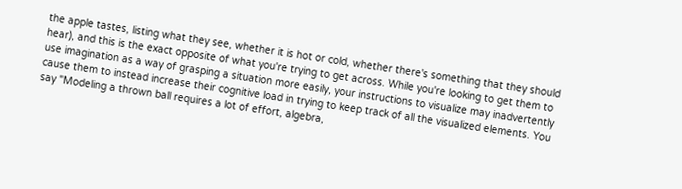the apple tastes, listing what they see, whether it is hot or cold, whether there's something that they should hear), and this is the exact opposite of what you're trying to get across. While you're looking to get them to use imagination as a way of grasping a situation more easily, your instructions to visualize may inadvertently cause them to instead increase their cognitive load in trying to keep track of all the visualized elements. You say "Modeling a thrown ball requires a lot of effort, algebra,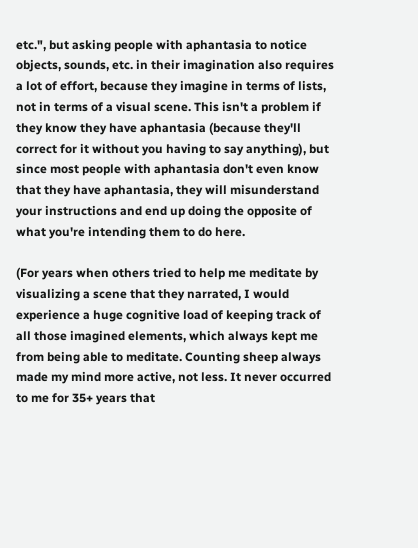etc.", but asking people with aphantasia to notice objects, sounds, etc. in their imagination also requires a lot of effort, because they imagine in terms of lists, not in terms of a visual scene. This isn't a problem if they know they have aphantasia (because they'll correct for it without you having to say anything), but since most people with aphantasia don't even know that they have aphantasia, they will misunderstand your instructions and end up doing the opposite of what you're intending them to do here.

(For years when others tried to help me meditate by visualizing a scene that they narrated, I would experience a huge cognitive load of keeping track of all those imagined elements, which always kept me from being able to meditate. Counting sheep always made my mind more active, not less. It never occurred to me for 35+ years that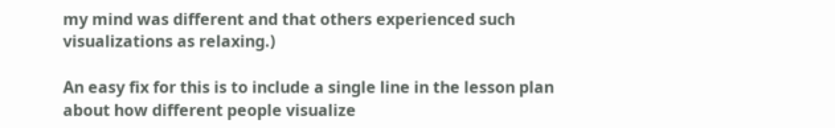my mind was different and that others experienced such visualizations as relaxing.)

An easy fix for this is to include a single line in the lesson plan about how different people visualize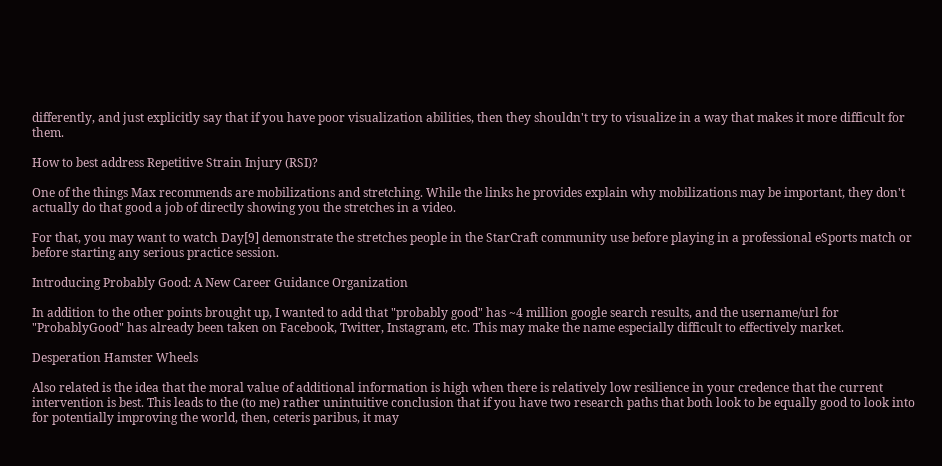differently, and just explicitly say that if you have poor visualization abilities, then they shouldn't try to visualize in a way that makes it more difficult for them.

How to best address Repetitive Strain Injury (RSI)?

One of the things Max recommends are mobilizations and stretching. While the links he provides explain why mobilizations may be important, they don't actually do that good a job of directly showing you the stretches in a video.

For that, you may want to watch Day[9] demonstrate the stretches people in the StarCraft community use before playing in a professional eSports match or before starting any serious practice session.

Introducing Probably Good: A New Career Guidance Organization

In addition to the other points brought up, I wanted to add that "probably good" has ~4 million google search results, and the username/url for "ProbablyGood" has already been taken on Facebook, Twitter, Instagram, etc. This may make the name especially difficult to effectively market.

Desperation Hamster Wheels

Also related is the idea that the moral value of additional information is high when there is relatively low resilience in your credence that the current intervention is best. This leads to the (to me) rather unintuitive conclusion that if you have two research paths that both look to be equally good to look into for potentially improving the world, then, ceteris paribus, it may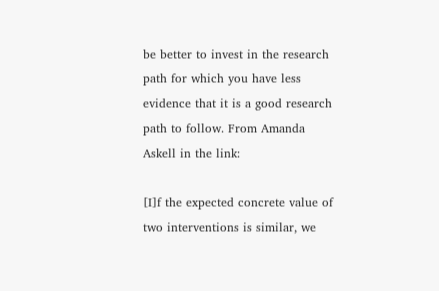be better to invest in the research path for which you have less evidence that it is a good research path to follow. From Amanda Askell in the link:

[I]f the expected concrete value of two interventions is similar, we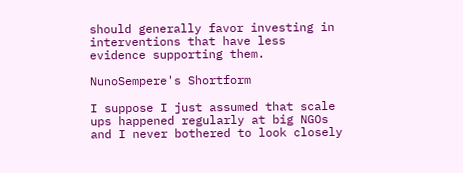should generally favor investing in interventions that have less evidence supporting them.

NunoSempere's Shortform

I suppose I just assumed that scale ups happened regularly at big NGOs and I never bothered to look closely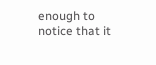enough to notice that it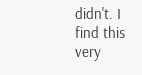didn't. I find this very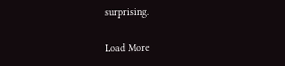surprising.

Load More